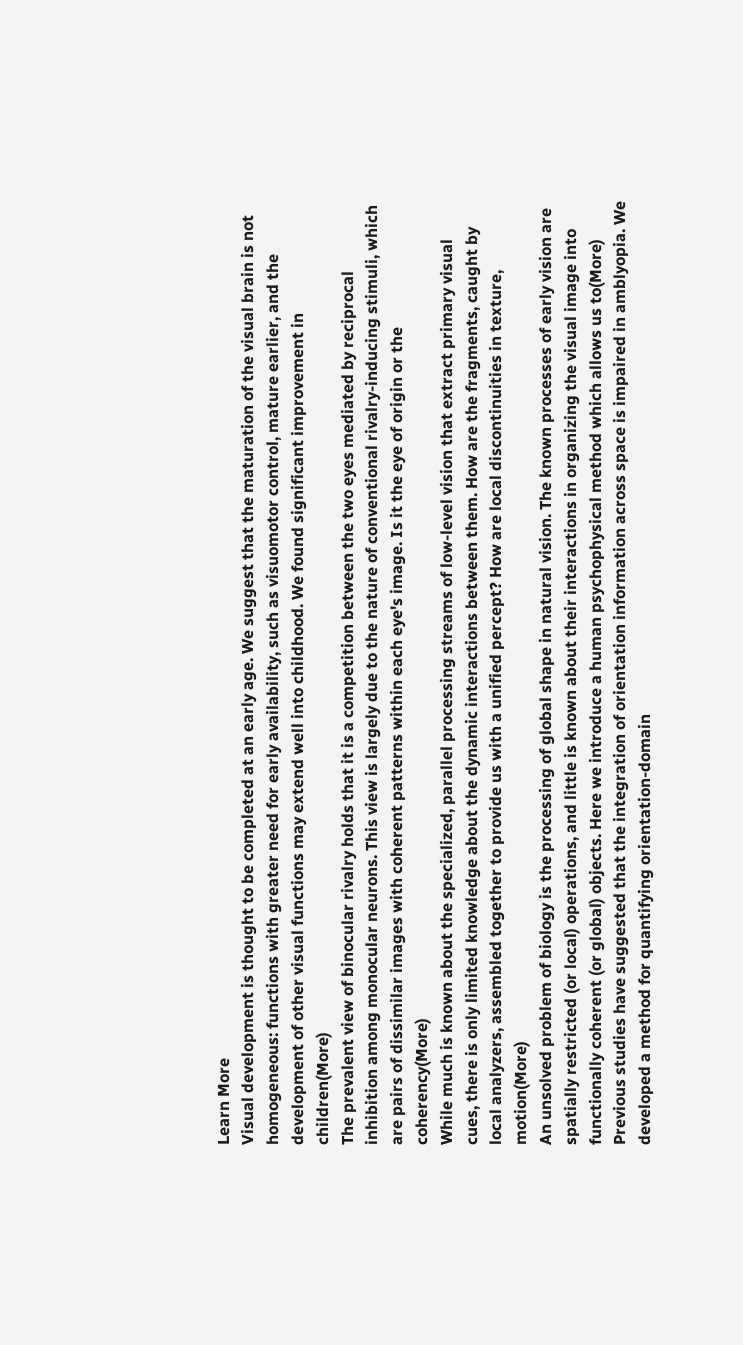Learn More
Visual development is thought to be completed at an early age. We suggest that the maturation of the visual brain is not homogeneous: functions with greater need for early availability, such as visuomotor control, mature earlier, and the development of other visual functions may extend well into childhood. We found significant improvement in children(More)
The prevalent view of binocular rivalry holds that it is a competition between the two eyes mediated by reciprocal inhibition among monocular neurons. This view is largely due to the nature of conventional rivalry-inducing stimuli, which are pairs of dissimilar images with coherent patterns within each eye's image. Is it the eye of origin or the coherency(More)
While much is known about the specialized, parallel processing streams of low-level vision that extract primary visual cues, there is only limited knowledge about the dynamic interactions between them. How are the fragments, caught by local analyzers, assembled together to provide us with a unified percept? How are local discontinuities in texture, motion(More)
An unsolved problem of biology is the processing of global shape in natural vision. The known processes of early vision are spatially restricted (or local) operations, and little is known about their interactions in organizing the visual image into functionally coherent (or global) objects. Here we introduce a human psychophysical method which allows us to(More)
Previous studies have suggested that the integration of orientation information across space is impaired in amblyopia. We developed a method for quantifying orientation-domain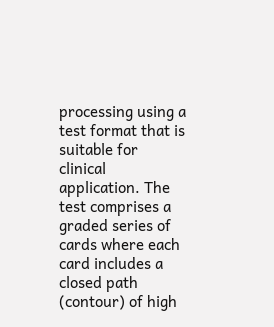processing using a test format that is suitable for clinical application. The test comprises a graded series of cards where each card includes a closed path (contour) of high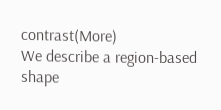contrast(More)
We describe a region-based shape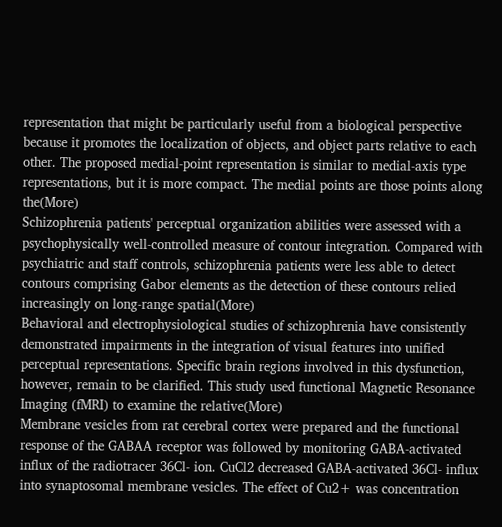representation that might be particularly useful from a biological perspective because it promotes the localization of objects, and object parts relative to each other. The proposed medial-point representation is similar to medial-axis type representations, but it is more compact. The medial points are those points along the(More)
Schizophrenia patients' perceptual organization abilities were assessed with a psychophysically well-controlled measure of contour integration. Compared with psychiatric and staff controls, schizophrenia patients were less able to detect contours comprising Gabor elements as the detection of these contours relied increasingly on long-range spatial(More)
Behavioral and electrophysiological studies of schizophrenia have consistently demonstrated impairments in the integration of visual features into unified perceptual representations. Specific brain regions involved in this dysfunction, however, remain to be clarified. This study used functional Magnetic Resonance Imaging (fMRI) to examine the relative(More)
Membrane vesicles from rat cerebral cortex were prepared and the functional response of the GABAA receptor was followed by monitoring GABA-activated influx of the radiotracer 36Cl- ion. CuCl2 decreased GABA-activated 36Cl- influx into synaptosomal membrane vesicles. The effect of Cu2+ was concentration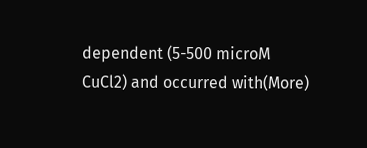dependent (5-500 microM CuCl2) and occurred with(More)